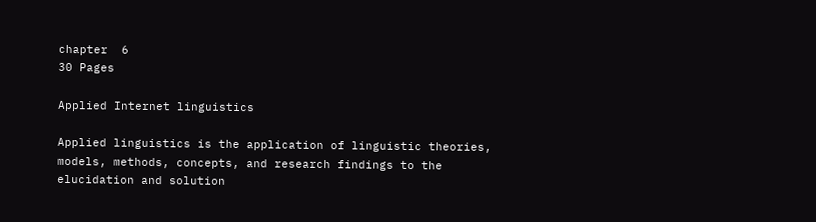chapter  6
30 Pages

Applied Internet linguistics

Applied linguistics is the application of linguistic theories, models, methods, concepts, and research findings to the elucidation and solution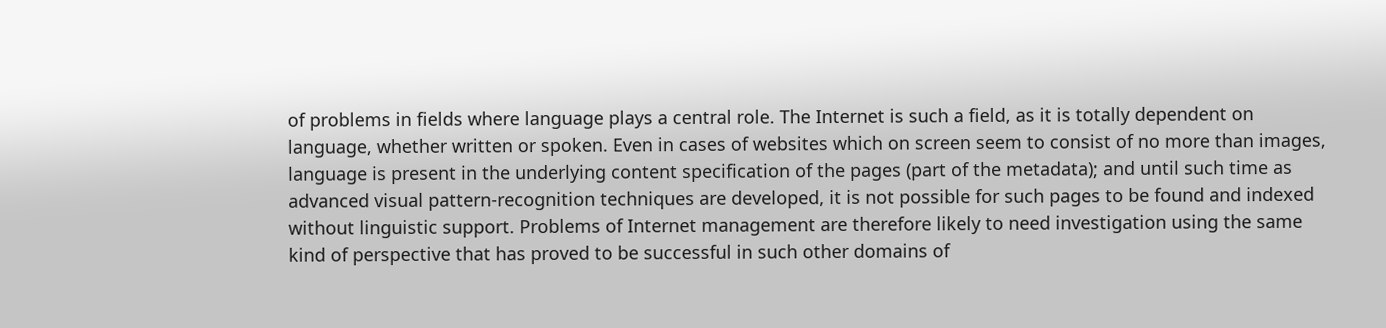of problems in fields where language plays a central role. The Internet is such a field, as it is totally dependent on language, whether written or spoken. Even in cases of websites which on screen seem to consist of no more than images, language is present in the underlying content specification of the pages (part of the metadata); and until such time as advanced visual pattern-recognition techniques are developed, it is not possible for such pages to be found and indexed without linguistic support. Problems of Internet management are therefore likely to need investigation using the same kind of perspective that has proved to be successful in such other domains of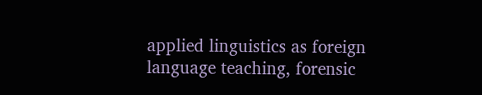applied linguistics as foreign language teaching, forensic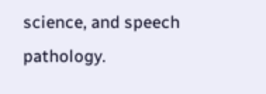science, and speech pathology.